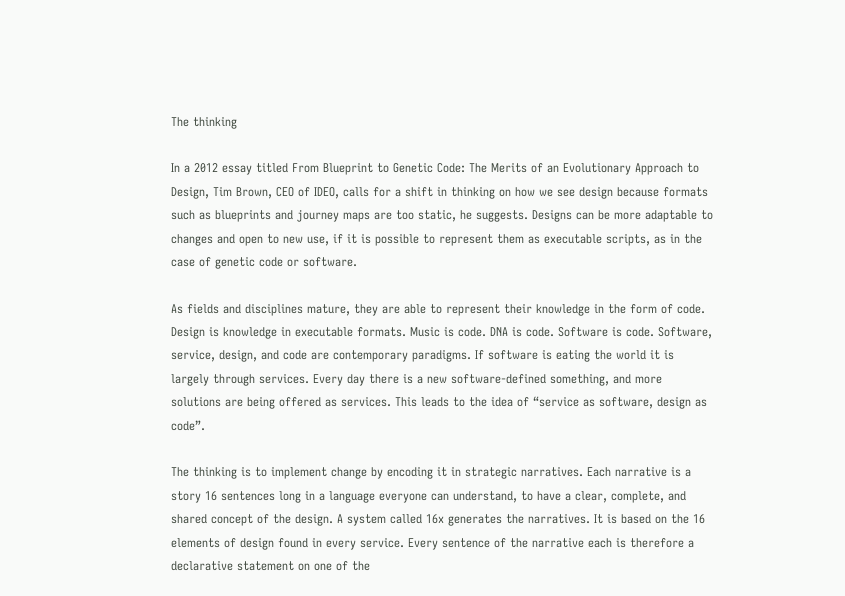The thinking

In a 2012 essay titled From Blueprint to Genetic Code: The Merits of an Evolutionary Approach to Design, Tim Brown, CEO of IDEO, calls for a shift in thinking on how we see design because formats such as blueprints and journey maps are too static, he suggests. Designs can be more adaptable to changes and open to new use, if it is possible to represent them as executable scripts, as in the case of genetic code or software.

As fields and disciplines mature, they are able to represent their knowledge in the form of code. Design is knowledge in executable formats. Music is code. DNA is code. Software is code. Software, service, design, and code are contemporary paradigms. If software is eating the world it is largely through services. Every day there is a new software-defined something, and more solutions are being offered as services. This leads to the idea of “service as software, design as code”.

The thinking is to implement change by encoding it in strategic narratives. Each narrative is a story 16 sentences long in a language everyone can understand, to have a clear, complete, and shared concept of the design. A system called 16x generates the narratives. It is based on the 16 elements of design found in every service. Every sentence of the narrative each is therefore a declarative statement on one of the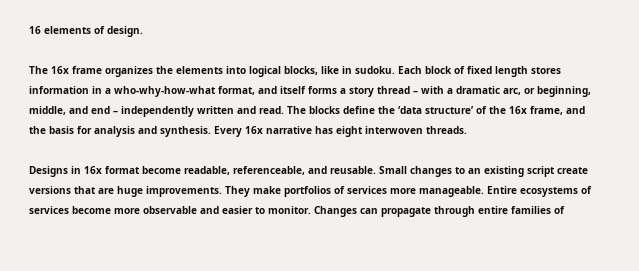16 elements of design.

The 16x frame organizes the elements into logical blocks, like in sudoku. Each block of fixed length stores information in a who-why-how-what format, and itself forms a story thread – with a dramatic arc, or beginning, middle, and end – independently written and read. The blocks define the ‘data structure’ of the 16x frame, and the basis for analysis and synthesis. Every 16x narrative has eight interwoven threads.

Designs in 16x format become readable, referenceable, and reusable. Small changes to an existing script create versions that are huge improvements. They make portfolios of services more manageable. Entire ecosystems of services become more observable and easier to monitor. Changes can propagate through entire families of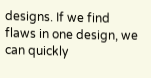designs. If we find flaws in one design, we can quickly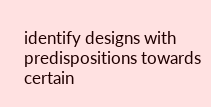identify designs with predispositions towards certain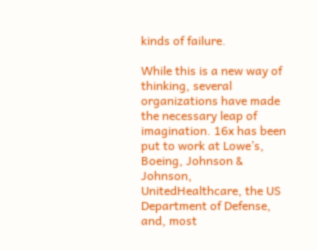kinds of failure.

While this is a new way of thinking, several organizations have made the necessary leap of imagination. 16x has been put to work at Lowe’s, Boeing, Johnson & Johnson, UnitedHealthcare, the US Department of Defense, and, most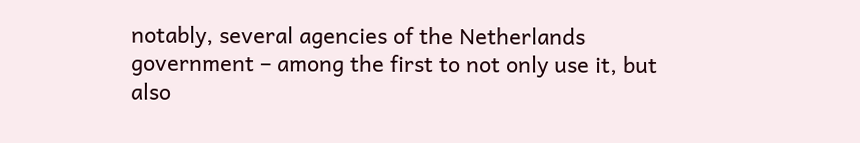notably, several agencies of the Netherlands government – among the first to not only use it, but also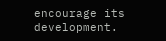encourage its development.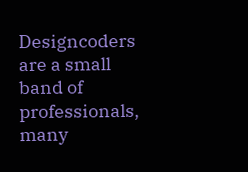Designcoders are a small band of professionals, many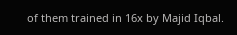of them trained in 16x by Majid Iqbal.